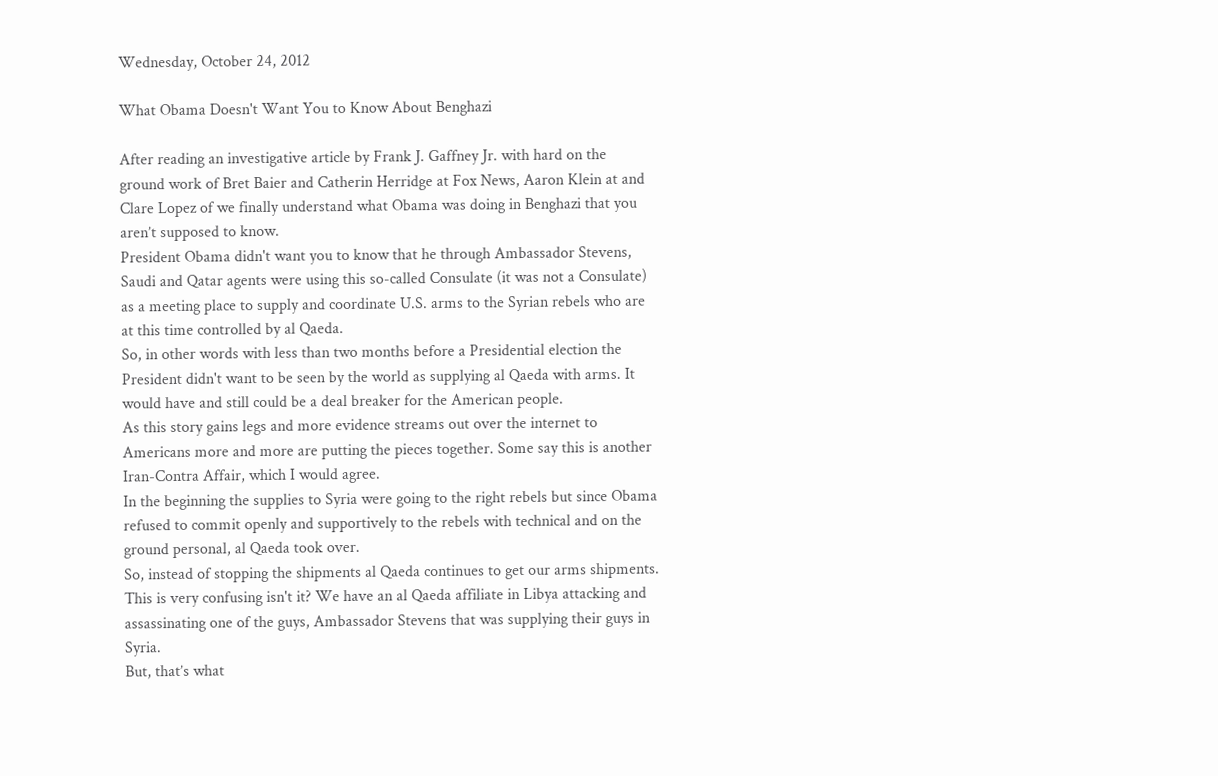Wednesday, October 24, 2012

What Obama Doesn't Want You to Know About Benghazi

After reading an investigative article by Frank J. Gaffney Jr. with hard on the ground work of Bret Baier and Catherin Herridge at Fox News, Aaron Klein at and Clare Lopez of we finally understand what Obama was doing in Benghazi that you aren’t supposed to know.
President Obama didn't want you to know that he through Ambassador Stevens, Saudi and Qatar agents were using this so-called Consulate (it was not a Consulate) as a meeting place to supply and coordinate U.S. arms to the Syrian rebels who are at this time controlled by al Qaeda.
So, in other words with less than two months before a Presidential election the President didn't want to be seen by the world as supplying al Qaeda with arms. It would have and still could be a deal breaker for the American people.
As this story gains legs and more evidence streams out over the internet to Americans more and more are putting the pieces together. Some say this is another Iran-Contra Affair, which I would agree.
In the beginning the supplies to Syria were going to the right rebels but since Obama refused to commit openly and supportively to the rebels with technical and on the ground personal, al Qaeda took over.
So, instead of stopping the shipments al Qaeda continues to get our arms shipments.
This is very confusing isn't it? We have an al Qaeda affiliate in Libya attacking and assassinating one of the guys, Ambassador Stevens that was supplying their guys in Syria.
But, that’s what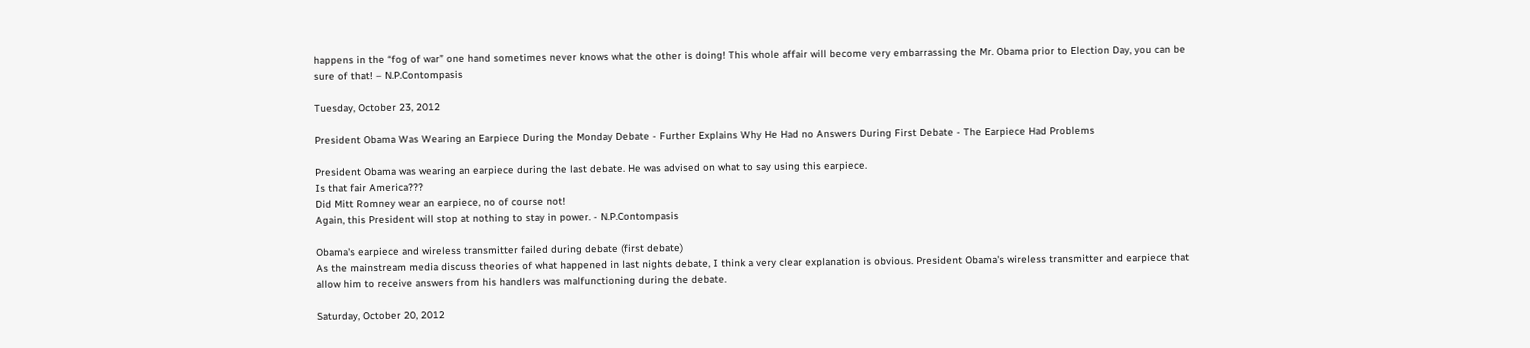happens in the “fog of war” one hand sometimes never knows what the other is doing! This whole affair will become very embarrassing the Mr. Obama prior to Election Day, you can be sure of that! – N.P.Contompasis

Tuesday, October 23, 2012

President Obama Was Wearing an Earpiece During the Monday Debate - Further Explains Why He Had no Answers During First Debate - The Earpiece Had Problems

President Obama was wearing an earpiece during the last debate. He was advised on what to say using this earpiece.
Is that fair America???
Did Mitt Romney wear an earpiece, no of course not!
Again, this President will stop at nothing to stay in power. - N.P.Contompasis

Obama's earpiece and wireless transmitter failed during debate (first debate)
As the mainstream media discuss theories of what happened in last nights debate, I think a very clear explanation is obvious. President Obama's wireless transmitter and earpiece that allow him to receive answers from his handlers was malfunctioning during the debate.

Saturday, October 20, 2012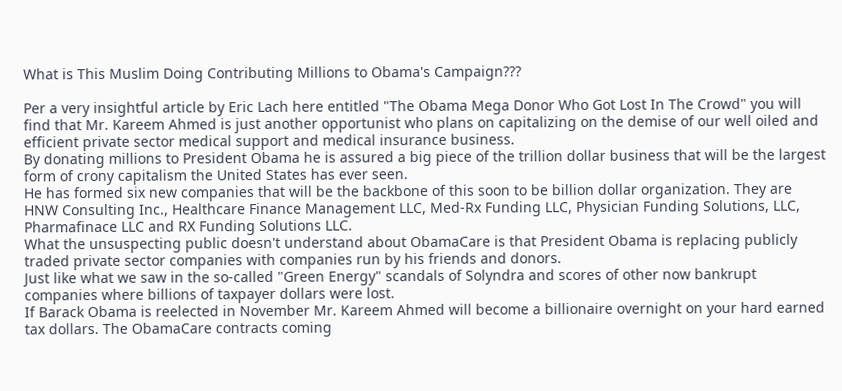What is This Muslim Doing Contributing Millions to Obama's Campaign???

Per a very insightful article by Eric Lach here entitled "The Obama Mega Donor Who Got Lost In The Crowd" you will find that Mr. Kareem Ahmed is just another opportunist who plans on capitalizing on the demise of our well oiled and efficient private sector medical support and medical insurance business.
By donating millions to President Obama he is assured a big piece of the trillion dollar business that will be the largest form of crony capitalism the United States has ever seen.
He has formed six new companies that will be the backbone of this soon to be billion dollar organization. They are HNW Consulting Inc., Healthcare Finance Management LLC, Med-Rx Funding LLC, Physician Funding Solutions, LLC, Pharmafinace LLC and RX Funding Solutions LLC.
What the unsuspecting public doesn't understand about ObamaCare is that President Obama is replacing publicly traded private sector companies with companies run by his friends and donors.
Just like what we saw in the so-called "Green Energy" scandals of Solyndra and scores of other now bankrupt companies where billions of taxpayer dollars were lost.
If Barack Obama is reelected in November Mr. Kareem Ahmed will become a billionaire overnight on your hard earned tax dollars. The ObamaCare contracts coming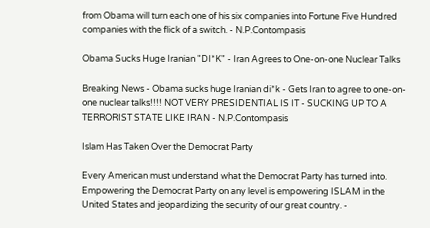from Obama will turn each one of his six companies into Fortune Five Hundred companies with the flick of a switch. - N.P.Contompasis

Obama Sucks Huge Iranian "DI*K" - Iran Agrees to One-on-one Nuclear Talks

Breaking News - Obama sucks huge Iranian di*k - Gets Iran to agree to one-on-one nuclear talks!!!! NOT VERY PRESIDENTIAL IS IT - SUCKING UP TO A TERRORIST STATE LIKE IRAN - N.P.Contompasis

Islam Has Taken Over the Democrat Party

Every American must understand what the Democrat Party has turned into. Empowering the Democrat Party on any level is empowering ISLAM in the United States and jeopardizing the security of our great country. -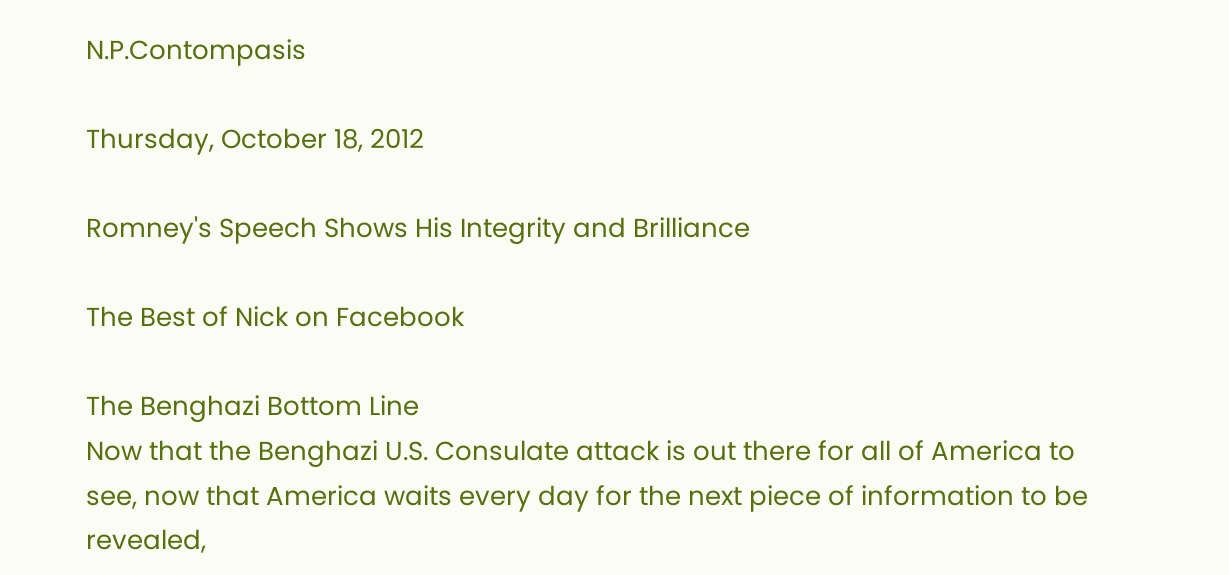N.P.Contompasis

Thursday, October 18, 2012

Romney's Speech Shows His Integrity and Brilliance

The Best of Nick on Facebook

The Benghazi Bottom Line
Now that the Benghazi U.S. Consulate attack is out there for all of America to see, now that America waits every day for the next piece of information to be revealed,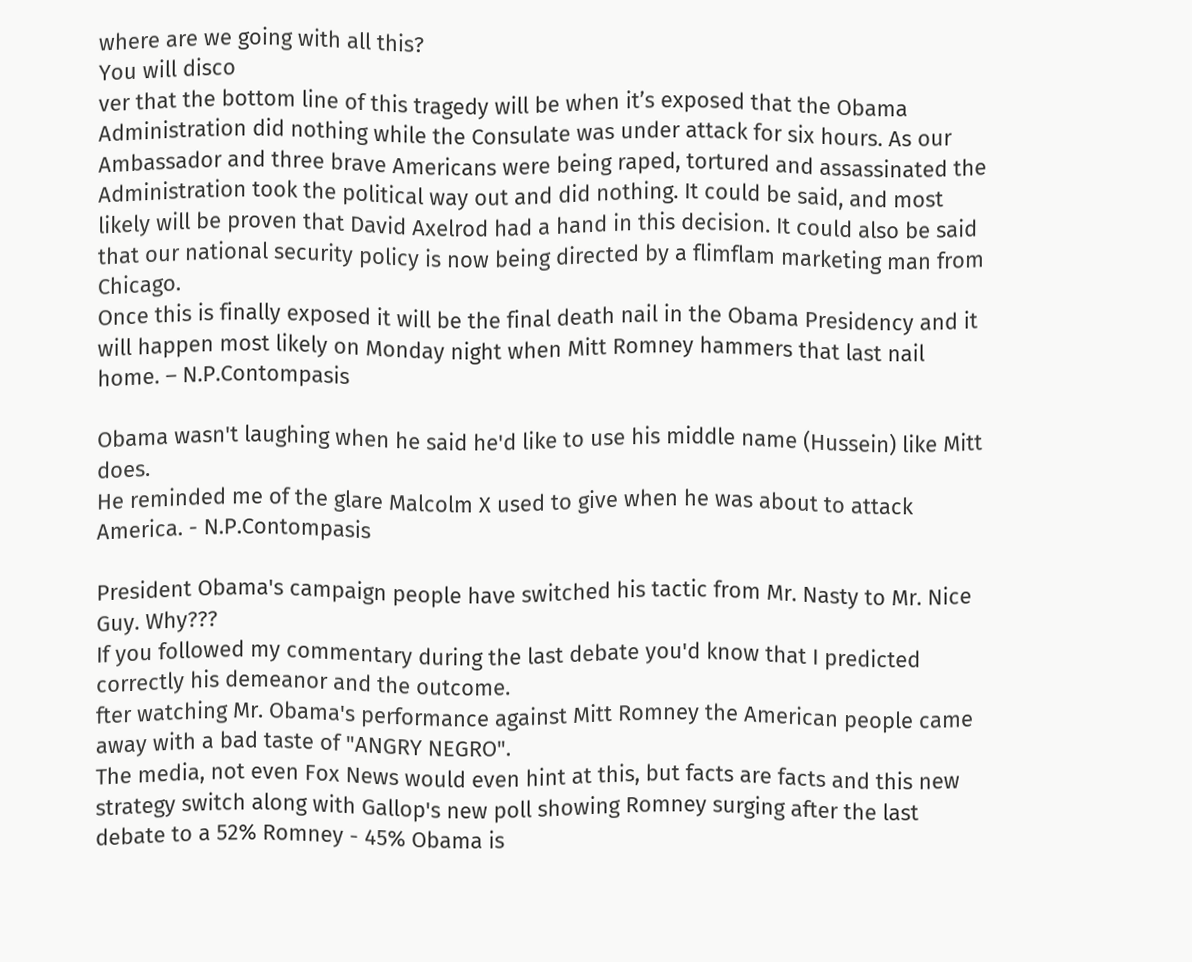where are we going with all this?
You will disco
ver that the bottom line of this tragedy will be when it’s exposed that the Obama Administration did nothing while the Consulate was under attack for six hours. As our Ambassador and three brave Americans were being raped, tortured and assassinated the Administration took the political way out and did nothing. It could be said, and most likely will be proven that David Axelrod had a hand in this decision. It could also be said that our national security policy is now being directed by a flimflam marketing man from Chicago.
Once this is finally exposed it will be the final death nail in the Obama Presidency and it will happen most likely on Monday night when Mitt Romney hammers that last nail home. – N.P.Contompasis

Obama wasn't laughing when he said he'd like to use his middle name (Hussein) like Mitt does.
He reminded me of the glare Malcolm X used to give when he was about to attack America. - N.P.Contompasis

President Obama's campaign people have switched his tactic from Mr. Nasty to Mr. Nice Guy. Why???
If you followed my commentary during the last debate you'd know that I predicted correctly his demeanor and the outcome.
fter watching Mr. Obama's performance against Mitt Romney the American people came away with a bad taste of "ANGRY NEGRO".
The media, not even Fox News would even hint at this, but facts are facts and this new strategy switch along with Gallop's new poll showing Romney surging after the last debate to a 52% Romney - 45% Obama is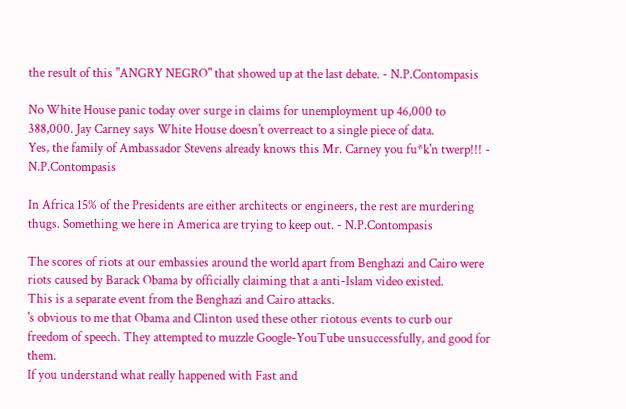the result of this "ANGRY NEGRO" that showed up at the last debate. - N.P.Contompasis

No White House panic today over surge in claims for unemployment up 46,000 to 388,000. Jay Carney says White House doesn't overreact to a single piece of data.
Yes, the family of Ambassador Stevens already knows this Mr. Carney you fu*k'n twerp!!! - N.P.Contompasis

In Africa 15% of the Presidents are either architects or engineers, the rest are murdering thugs. Something we here in America are trying to keep out. - N.P.Contompasis

The scores of riots at our embassies around the world apart from Benghazi and Cairo were riots caused by Barack Obama by officially claiming that a anti-Islam video existed.
This is a separate event from the Benghazi and Cairo attacks.
's obvious to me that Obama and Clinton used these other riotous events to curb our freedom of speech. They attempted to muzzle Google-YouTube unsuccessfully, and good for them.
If you understand what really happened with Fast and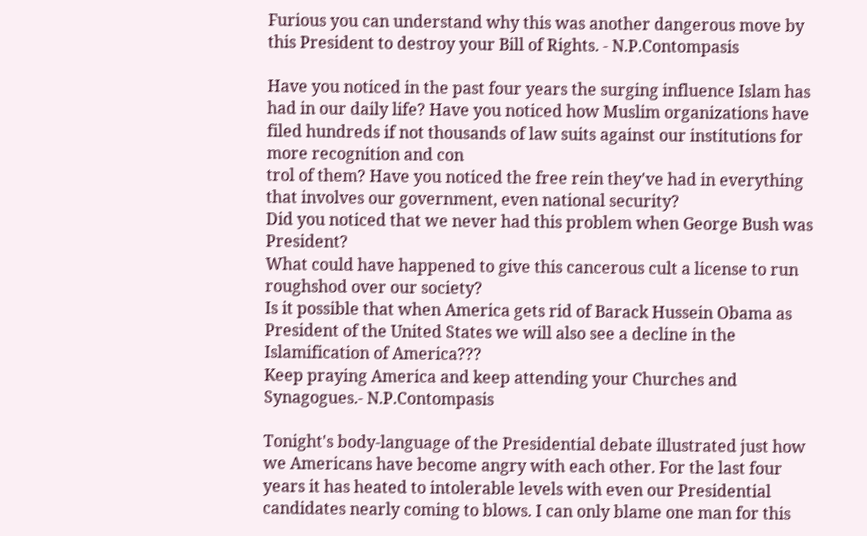Furious you can understand why this was another dangerous move by this President to destroy your Bill of Rights. - N.P.Contompasis

Have you noticed in the past four years the surging influence Islam has had in our daily life? Have you noticed how Muslim organizations have filed hundreds if not thousands of law suits against our institutions for more recognition and con
trol of them? Have you noticed the free rein they've had in everything that involves our government, even national security?
Did you noticed that we never had this problem when George Bush was President?
What could have happened to give this cancerous cult a license to run roughshod over our society?
Is it possible that when America gets rid of Barack Hussein Obama as President of the United States we will also see a decline in the Islamification of America???
Keep praying America and keep attending your Churches and Synagogues.- N.P.Contompasis

Tonight's body-language of the Presidential debate illustrated just how we Americans have become angry with each other. For the last four years it has heated to intolerable levels with even our Presidential candidates nearly coming to blows. I can only blame one man for this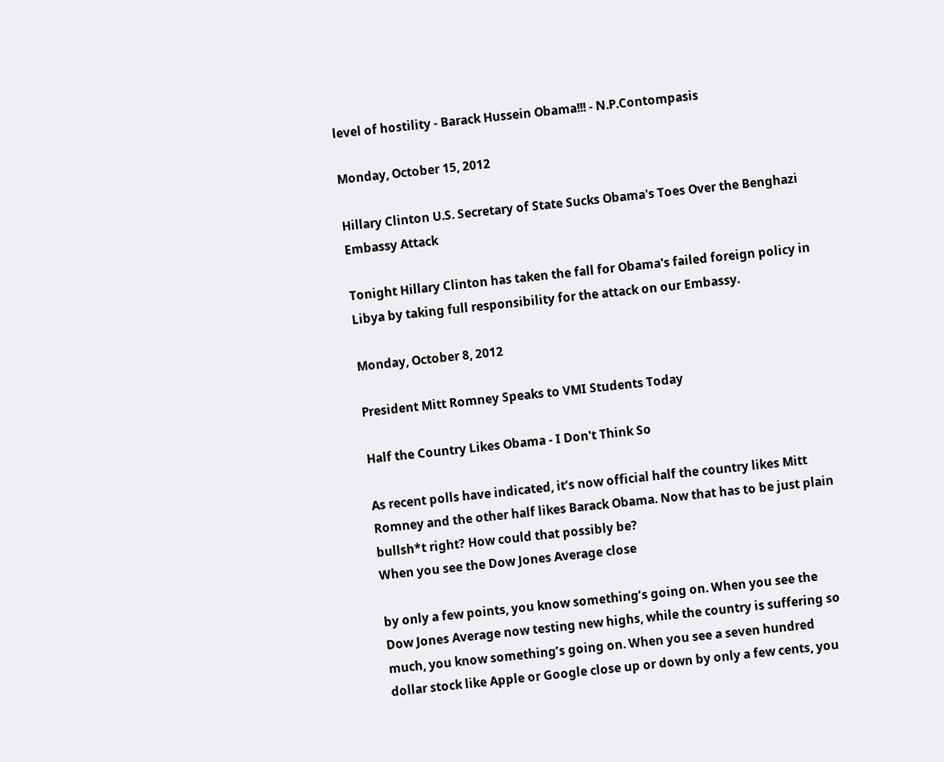level of hostility - Barack Hussein Obama!!! - N.P.Contompasis

Monday, October 15, 2012

Hillary Clinton U.S. Secretary of State Sucks Obama's Toes Over the Benghazi Embassy Attack

Tonight Hillary Clinton has taken the fall for Obama's failed foreign policy in Libya by taking full responsibility for the attack on our Embassy.

Monday, October 8, 2012

President Mitt Romney Speaks to VMI Students Today

Half the Country Likes Obama - I Don't Think So

As recent polls have indicated, it’s now official half the country likes Mitt Romney and the other half likes Barack Obama. Now that has to be just plain bullsh*t right? How could that possibly be?
When you see the Dow Jones Average close

by only a few points, you know something’s going on. When you see the Dow Jones Average now testing new highs, while the country is suffering so much, you know something’s going on. When you see a seven hundred dollar stock like Apple or Google close up or down by only a few cents, you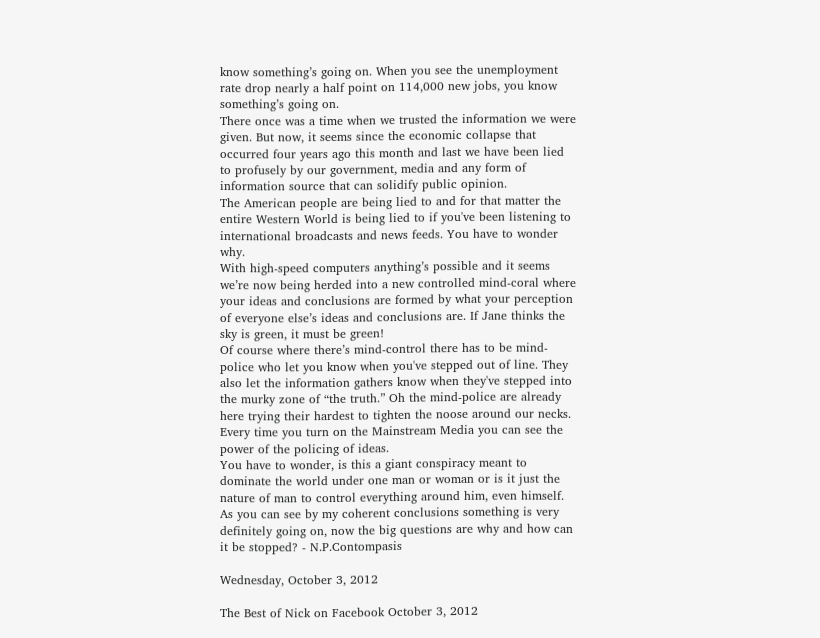know something’s going on. When you see the unemployment rate drop nearly a half point on 114,000 new jobs, you know something’s going on.
There once was a time when we trusted the information we were given. But now, it seems since the economic collapse that occurred four years ago this month and last we have been lied to profusely by our government, media and any form of information source that can solidify public opinion.
The American people are being lied to and for that matter the entire Western World is being lied to if you've been listening to international broadcasts and news feeds. You have to wonder why.
With high-speed computers anything’s possible and it seems we’re now being herded into a new controlled mind-coral where your ideas and conclusions are formed by what your perception of everyone else’s ideas and conclusions are. If Jane thinks the sky is green, it must be green!
Of course where there’s mind-control there has to be mind-police who let you know when you've stepped out of line. They also let the information gathers know when they've stepped into the murky zone of “the truth.” Oh the mind-police are already here trying their hardest to tighten the noose around our necks. Every time you turn on the Mainstream Media you can see the power of the policing of ideas.
You have to wonder, is this a giant conspiracy meant to dominate the world under one man or woman or is it just the nature of man to control everything around him, even himself.
As you can see by my coherent conclusions something is very definitely going on, now the big questions are why and how can it be stopped? - N.P.Contompasis

Wednesday, October 3, 2012

The Best of Nick on Facebook October 3, 2012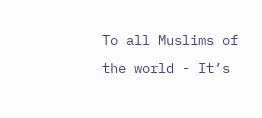To all Muslims of the world - It’s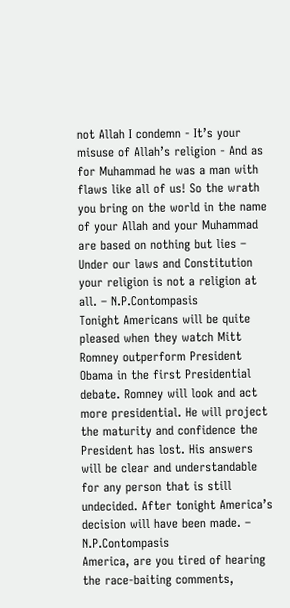not Allah I condemn - It’s your misuse of Allah’s religion - And as for Muhammad he was a man with flaws like all of us! So the wrath you bring on the world in the name of your Allah and your Muhammad are based on nothing but lies – Under our laws and Constitution your religion is not a religion at all. – N.P.Contompasis
Tonight Americans will be quite pleased when they watch Mitt Romney outperform President Obama in the first Presidential debate. Romney will look and act more presidential. He will project the maturity and confidence the President has lost. His answers will be clear and understandable for any person that is still undecided. After tonight America’s decision will have been made. – N.P.Contompasis
America, are you tired of hearing the race-baiting comments,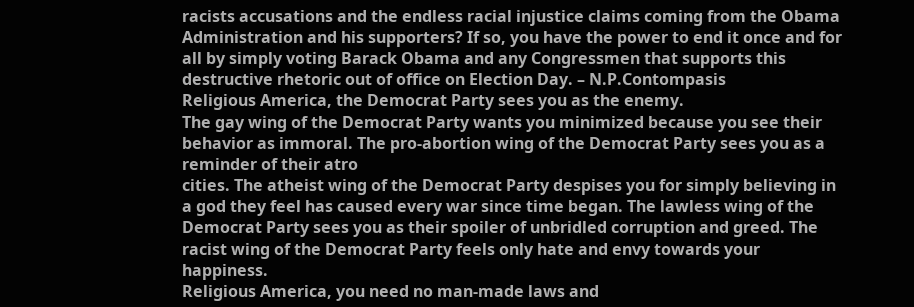racists accusations and the endless racial injustice claims coming from the Obama Administration and his supporters? If so, you have the power to end it once and for all by simply voting Barack Obama and any Congressmen that supports this destructive rhetoric out of office on Election Day. – N.P.Contompasis
Religious America, the Democrat Party sees you as the enemy.
The gay wing of the Democrat Party wants you minimized because you see their behavior as immoral. The pro-abortion wing of the Democrat Party sees you as a reminder of their atro
cities. The atheist wing of the Democrat Party despises you for simply believing in a god they feel has caused every war since time began. The lawless wing of the Democrat Party sees you as their spoiler of unbridled corruption and greed. The racist wing of the Democrat Party feels only hate and envy towards your happiness.
Religious America, you need no man-made laws and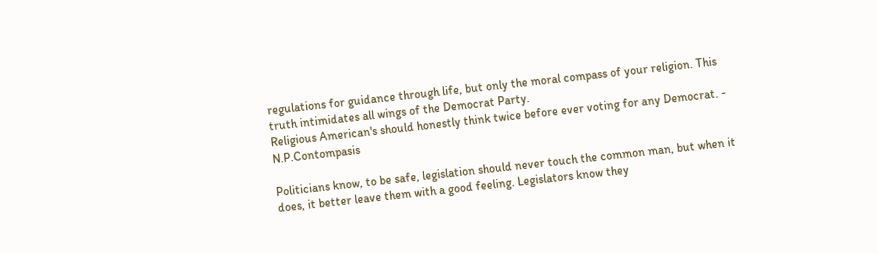regulations for guidance through life, but only the moral compass of your religion. This truth intimidates all wings of the Democrat Party.
Religious American's should honestly think twice before ever voting for any Democrat. - N.P.Contompasis

Politicians know, to be safe, legislation should never touch the common man, but when it does, it better leave them with a good feeling. Legislators know they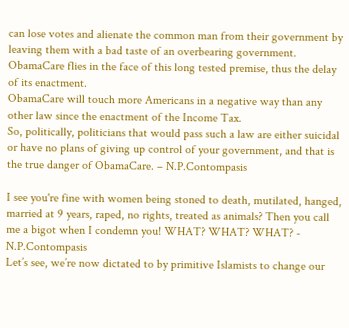can lose votes and alienate the common man from their government by leaving them with a bad taste of an overbearing government. ObamaCare flies in the face of this long tested premise, thus the delay of its enactment.
ObamaCare will touch more Americans in a negative way than any other law since the enactment of the Income Tax.
So, politically, politicians that would pass such a law are either suicidal or have no plans of giving up control of your government, and that is the true danger of ObamaCare. – N.P.Contompasis

I see you're fine with women being stoned to death, mutilated, hanged, married at 9 years, raped, no rights, treated as animals? Then you call me a bigot when I condemn you! WHAT? WHAT? WHAT? - N.P.Contompasis
Let’s see, we’re now dictated to by primitive Islamists to change our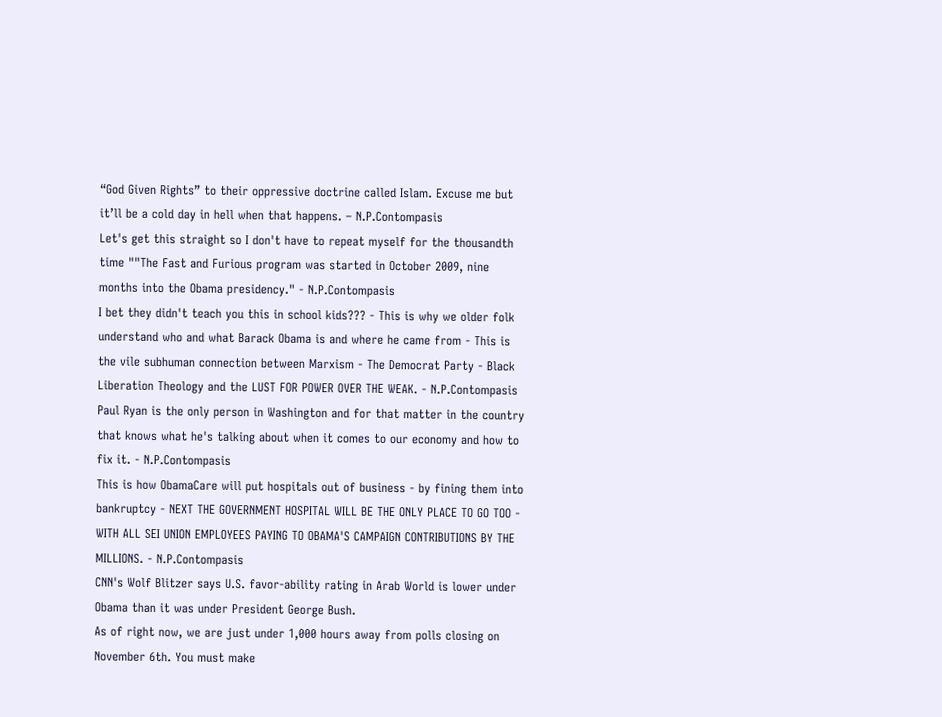“God Given Rights” to their oppressive doctrine called Islam. Excuse me but it’ll be a cold day in hell when that happens. – N.P.Contompasis
Let's get this straight so I don't have to repeat myself for the thousandth time ""The Fast and Furious program was started in October 2009, nine months into the Obama presidency." - N.P.Contompasis
I bet they didn't teach you this in school kids??? - This is why we older folk understand who and what Barack Obama is and where he came from - This is the vile subhuman connection between Marxism - The Democrat Party - Black Liberation Theology and the LUST FOR POWER OVER THE WEAK. - N.P.Contompasis
Paul Ryan is the only person in Washington and for that matter in the country that knows what he's talking about when it comes to our economy and how to fix it. - N.P.Contompasis
This is how ObamaCare will put hospitals out of business - by fining them into bankruptcy - NEXT THE GOVERNMENT HOSPITAL WILL BE THE ONLY PLACE TO GO TOO - WITH ALL SEI UNION EMPLOYEES PAYING TO OBAMA'S CAMPAIGN CONTRIBUTIONS BY THE MILLIONS. - N.P.Contompasis
CNN's Wolf Blitzer says U.S. favor-ability rating in Arab World is lower under Obama than it was under President George Bush.
As of right now, we are just under 1,000 hours away from polls closing on November 6th. You must make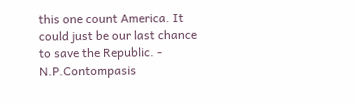this one count America. It could just be our last chance to save the Republic. - N.P.Contompasis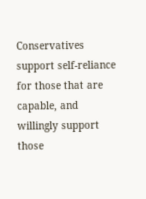Conservatives support self-reliance for those that are capable, and willingly support those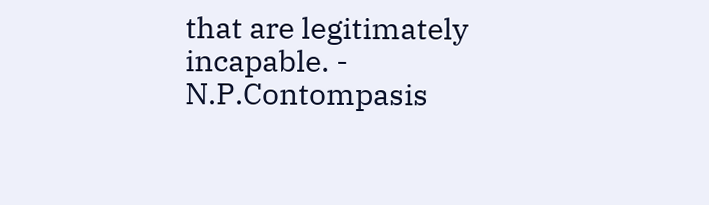that are legitimately incapable. - N.P.Contompasis